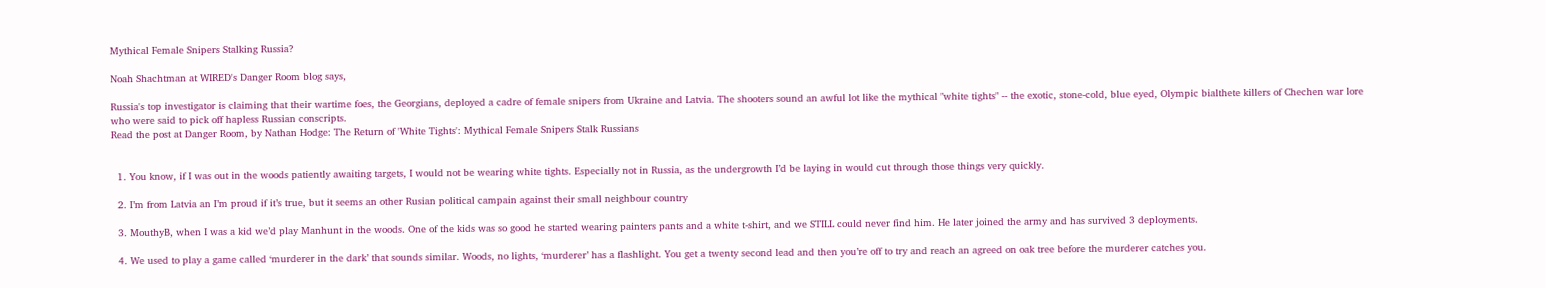Mythical Female Snipers Stalking Russia?

Noah Shachtman at WIRED's Danger Room blog says,

Russia's top investigator is claiming that their wartime foes, the Georgians, deployed a cadre of female snipers from Ukraine and Latvia. The shooters sound an awful lot like the mythical "white tights" -- the exotic, stone-cold, blue eyed, Olympic bialthete killers of Chechen war lore who were said to pick off hapless Russian conscripts.
Read the post at Danger Room, by Nathan Hodge: The Return of 'White Tights': Mythical Female Snipers Stalk Russians


  1. You know, if I was out in the woods patiently awaiting targets, I would not be wearing white tights. Especially not in Russia, as the undergrowth I’d be laying in would cut through those things very quickly.

  2. I’m from Latvia an I’m proud if it’s true, but it seems an other Rusian political campain against their small neighbour country

  3. MouthyB, when I was a kid we’d play Manhunt in the woods. One of the kids was so good he started wearing painters pants and a white t-shirt, and we STILL could never find him. He later joined the army and has survived 3 deployments.

  4. We used to play a game called ‘murderer in the dark’ that sounds similar. Woods, no lights, ‘murderer’ has a flashlight. You get a twenty second lead and then you’re off to try and reach an agreed on oak tree before the murderer catches you.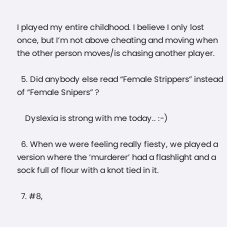I played my entire childhood. I believe I only lost once, but I’m not above cheating and moving when the other person moves/is chasing another player.

  5. Did anybody else read “Female Strippers” instead of “Female Snipers” ?

    Dyslexia is strong with me today.. :-)

  6. When we were feeling really fiesty, we played a version where the ‘murderer’ had a flashlight and a sock full of flour with a knot tied in it.

  7. #8,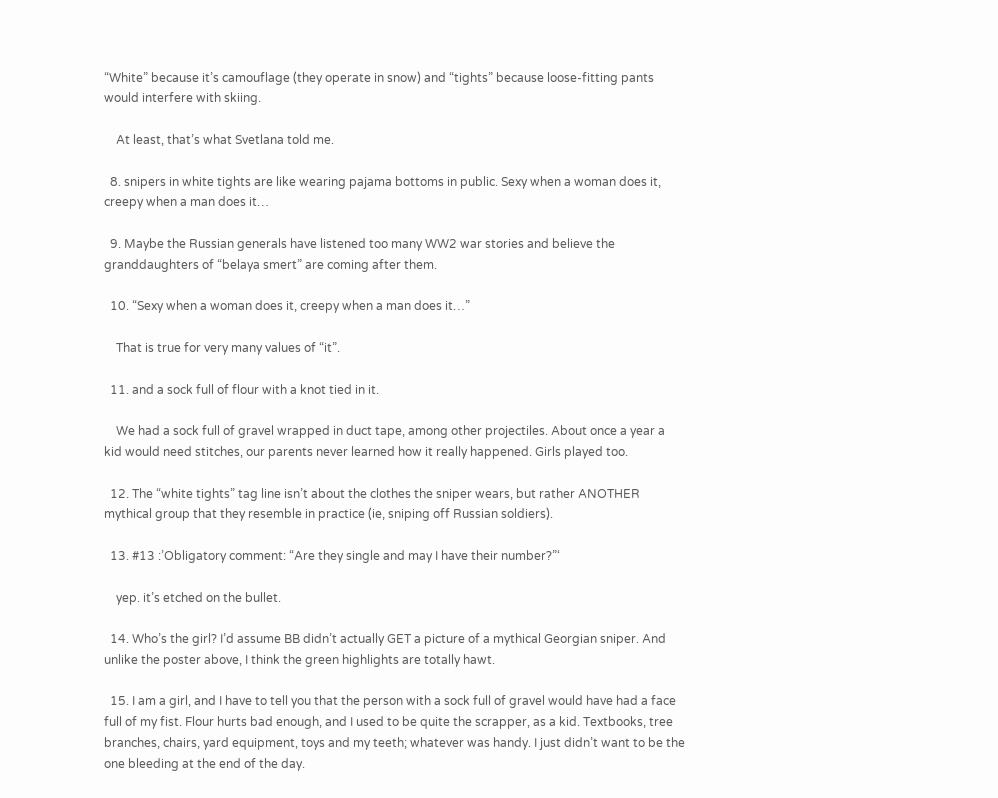“White” because it’s camouflage (they operate in snow) and “tights” because loose-fitting pants would interfere with skiing.

    At least, that’s what Svetlana told me.

  8. snipers in white tights are like wearing pajama bottoms in public. Sexy when a woman does it, creepy when a man does it…

  9. Maybe the Russian generals have listened too many WW2 war stories and believe the granddaughters of “belaya smert” are coming after them.

  10. “Sexy when a woman does it, creepy when a man does it…”

    That is true for very many values of “it”.

  11. and a sock full of flour with a knot tied in it.

    We had a sock full of gravel wrapped in duct tape, among other projectiles. About once a year a kid would need stitches, our parents never learned how it really happened. Girls played too.

  12. The “white tights” tag line isn’t about the clothes the sniper wears, but rather ANOTHER mythical group that they resemble in practice (ie, sniping off Russian soldiers).

  13. #13 :’Obligatory comment: “Are they single and may I have their number?”‘

    yep. it’s etched on the bullet.

  14. Who’s the girl? I’d assume BB didn’t actually GET a picture of a mythical Georgian sniper. And unlike the poster above, I think the green highlights are totally hawt.

  15. I am a girl, and I have to tell you that the person with a sock full of gravel would have had a face full of my fist. Flour hurts bad enough, and I used to be quite the scrapper, as a kid. Textbooks, tree branches, chairs, yard equipment, toys and my teeth; whatever was handy. I just didn’t want to be the one bleeding at the end of the day.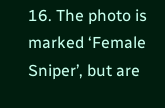16. The photo is marked ‘Female Sniper’, but are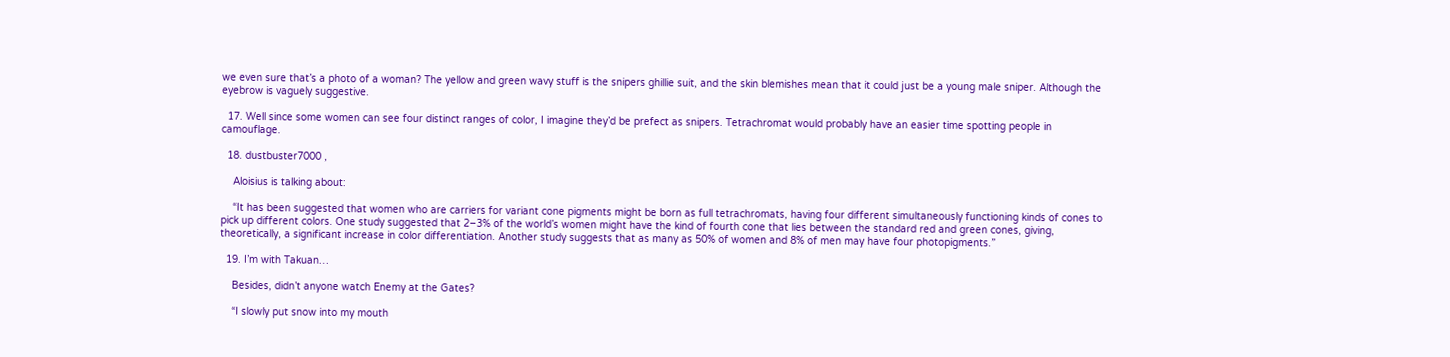we even sure that’s a photo of a woman? The yellow and green wavy stuff is the snipers ghillie suit, and the skin blemishes mean that it could just be a young male sniper. Although the eyebrow is vaguely suggestive.

  17. Well since some women can see four distinct ranges of color, I imagine they’d be prefect as snipers. Tetrachromat would probably have an easier time spotting people in camouflage.

  18. dustbuster7000 ,

    Aloisius is talking about:

    “It has been suggested that women who are carriers for variant cone pigments might be born as full tetrachromats, having four different simultaneously functioning kinds of cones to pick up different colors. One study suggested that 2–3% of the world’s women might have the kind of fourth cone that lies between the standard red and green cones, giving, theoretically, a significant increase in color differentiation. Another study suggests that as many as 50% of women and 8% of men may have four photopigments.”

  19. I’m with Takuan…

    Besides, didn’t anyone watch Enemy at the Gates?

    “I slowly put snow into my mouth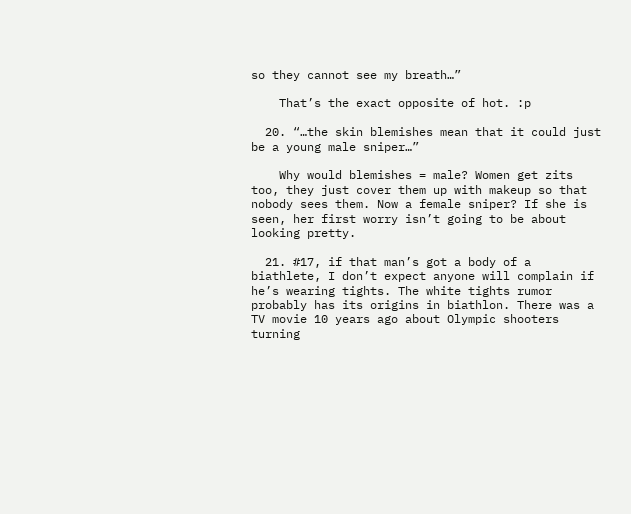so they cannot see my breath…”

    That’s the exact opposite of hot. :p

  20. “…the skin blemishes mean that it could just be a young male sniper…”

    Why would blemishes = male? Women get zits too, they just cover them up with makeup so that nobody sees them. Now a female sniper? If she is seen, her first worry isn’t going to be about looking pretty.

  21. #17, if that man’s got a body of a biathlete, I don’t expect anyone will complain if he’s wearing tights. The white tights rumor probably has its origins in biathlon. There was a TV movie 10 years ago about Olympic shooters turning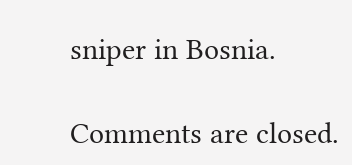sniper in Bosnia.

Comments are closed.